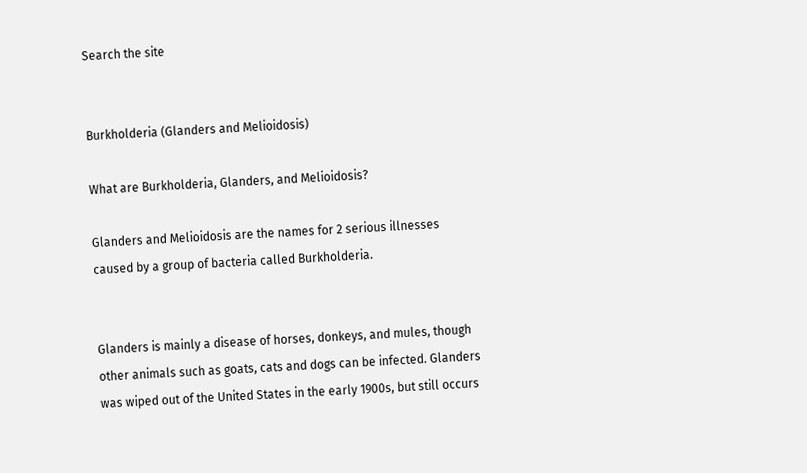Search the site


Burkholderia (Glanders and Melioidosis)

What are Burkholderia, Glanders, and Melioidosis?

Glanders and Melioidosis are the names for 2 serious illnesses caused by a group of bacteria called Burkholderia.


Glanders is mainly a disease of horses, donkeys, and mules, though other animals such as goats, cats and dogs can be infected. Glanders was wiped out of the United States in the early 1900s, but still occurs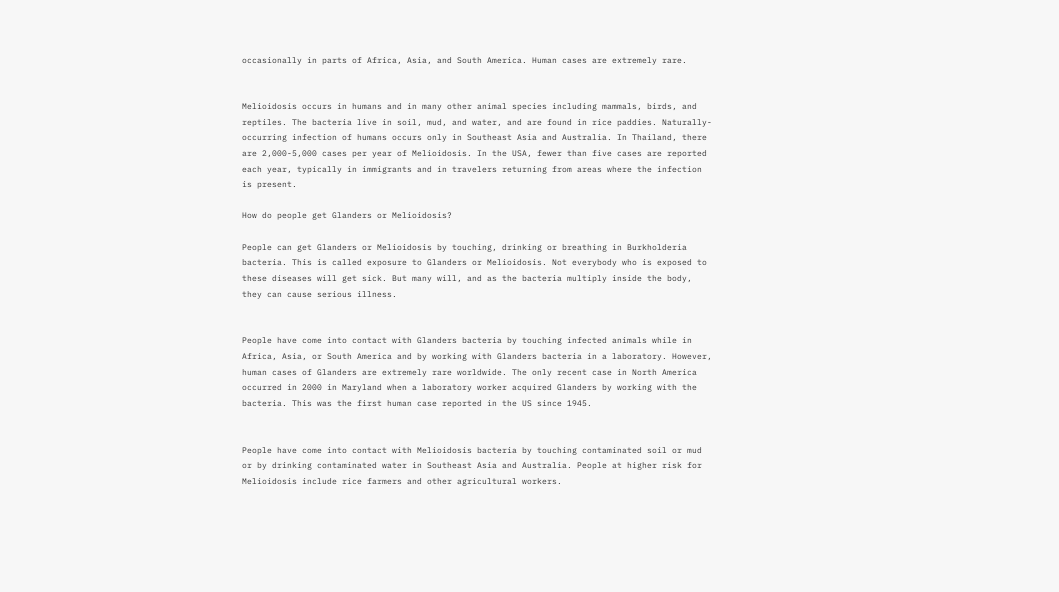occasionally in parts of Africa, Asia, and South America. Human cases are extremely rare.


Melioidosis occurs in humans and in many other animal species including mammals, birds, and reptiles. The bacteria live in soil, mud, and water, and are found in rice paddies. Naturally-occurring infection of humans occurs only in Southeast Asia and Australia. In Thailand, there are 2,000-5,000 cases per year of Melioidosis. In the USA, fewer than five cases are reported each year, typically in immigrants and in travelers returning from areas where the infection is present.

How do people get Glanders or Melioidosis?

People can get Glanders or Melioidosis by touching, drinking or breathing in Burkholderia bacteria. This is called exposure to Glanders or Melioidosis. Not everybody who is exposed to these diseases will get sick. But many will, and as the bacteria multiply inside the body, they can cause serious illness.


People have come into contact with Glanders bacteria by touching infected animals while in Africa, Asia, or South America and by working with Glanders bacteria in a laboratory. However, human cases of Glanders are extremely rare worldwide. The only recent case in North America occurred in 2000 in Maryland when a laboratory worker acquired Glanders by working with the bacteria. This was the first human case reported in the US since 1945.


People have come into contact with Melioidosis bacteria by touching contaminated soil or mud or by drinking contaminated water in Southeast Asia and Australia. People at higher risk for Melioidosis include rice farmers and other agricultural workers.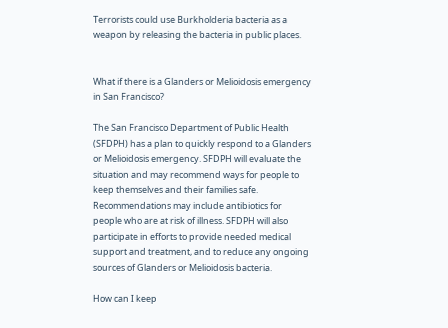Terrorists could use Burkholderia bacteria as a weapon by releasing the bacteria in public places.


What if there is a Glanders or Melioidosis emergency in San Francisco?

The San Francisco Department of Public Health (SFDPH) has a plan to quickly respond to a Glanders or Melioidosis emergency. SFDPH will evaluate the situation and may recommend ways for people to keep themselves and their families safe. Recommendations may include antibiotics for people who are at risk of illness. SFDPH will also participate in efforts to provide needed medical support and treatment, and to reduce any ongoing sources of Glanders or Melioidosis bacteria.

How can I keep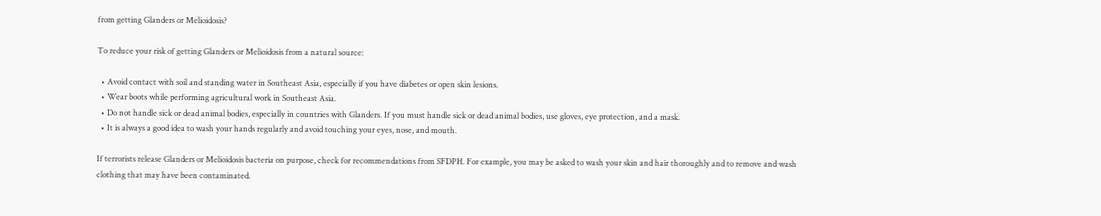from getting Glanders or Melioidosis?

To reduce your risk of getting Glanders or Melioidosis from a natural source:

  • Avoid contact with soil and standing water in Southeast Asia, especially if you have diabetes or open skin lesions.
  • Wear boots while performing agricultural work in Southeast Asia.
  • Do not handle sick or dead animal bodies, especially in countries with Glanders. If you must handle sick or dead animal bodies, use gloves, eye protection, and a mask.
  • It is always a good idea to wash your hands regularly and avoid touching your eyes, nose, and mouth.

If terrorists release Glanders or Melioidosis bacteria on purpose, check for recommendations from SFDPH. For example, you may be asked to wash your skin and hair thoroughly and to remove and wash clothing that may have been contaminated.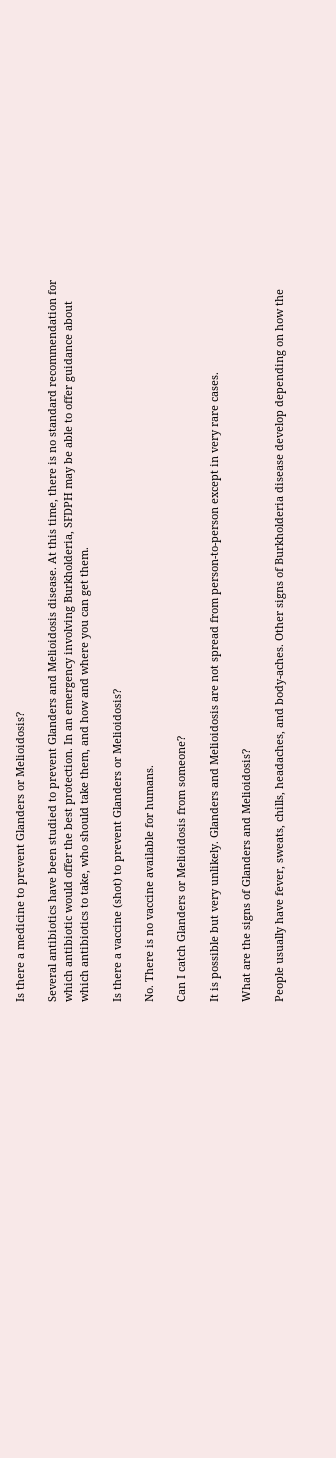Is there a medicine to prevent Glanders or Melioidosis?

Several antibiotics have been studied to prevent Glanders and Melioidosis disease. At this time, there is no standard recommendation for which antibiotic would offer the best protection. In an emergency involving Burkholderia, SFDPH may be able to offer guidance about which antibiotics to take, who should take them, and how and where you can get them.

Is there a vaccine (shot) to prevent Glanders or Melioidosis?

No. There is no vaccine available for humans.

Can I catch Glanders or Melioidosis from someone?

It is possible but very unlikely. Glanders and Melioidosis are not spread from person-to-person except in very rare cases.

What are the signs of Glanders and Melioidosis?

People usually have fever, sweats, chills, headaches, and body-aches. Other signs of Burkholderia disease develop depending on how the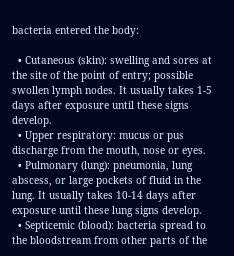bacteria entered the body:

  • Cutaneous (skin): swelling and sores at the site of the point of entry; possible swollen lymph nodes. It usually takes 1-5 days after exposure until these signs develop.
  • Upper respiratory: mucus or pus discharge from the mouth, nose or eyes.
  • Pulmonary (lung): pneumonia, lung abscess, or large pockets of fluid in the lung. It usually takes 10-14 days after exposure until these lung signs develop.
  • Septicemic (blood): bacteria spread to the bloodstream from other parts of the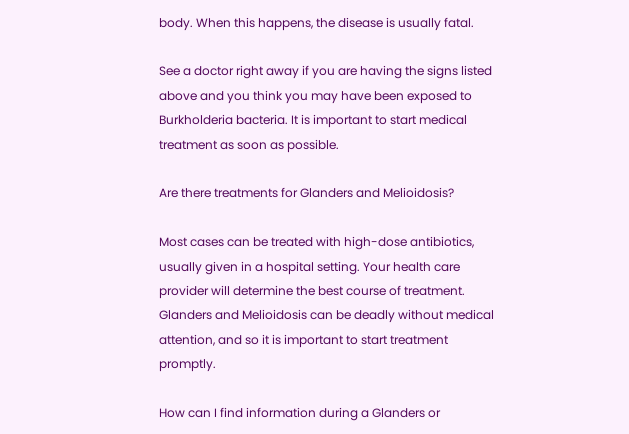body. When this happens, the disease is usually fatal.

See a doctor right away if you are having the signs listed above and you think you may have been exposed to Burkholderia bacteria. It is important to start medical treatment as soon as possible.

Are there treatments for Glanders and Melioidosis?

Most cases can be treated with high-dose antibiotics, usually given in a hospital setting. Your health care provider will determine the best course of treatment. Glanders and Melioidosis can be deadly without medical attention, and so it is important to start treatment promptly.

How can I find information during a Glanders or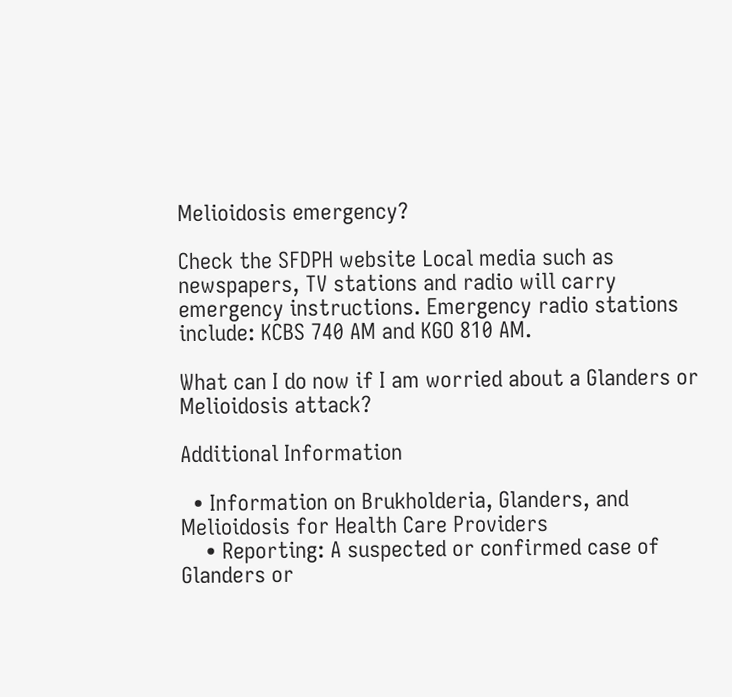Melioidosis emergency?

Check the SFDPH website Local media such as newspapers, TV stations and radio will carry emergency instructions. Emergency radio stations include: KCBS 740 AM and KGO 810 AM.

What can I do now if I am worried about a Glanders or Melioidosis attack?

Additional Information

  • Information on Brukholderia, Glanders, and Melioidosis for Health Care Providers
    • Reporting: A suspected or confirmed case of Glanders or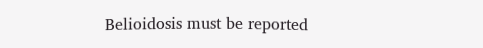Belioidosis must be reported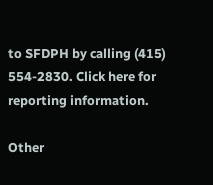to SFDPH by calling (415) 554-2830. Click here for reporting information.

Other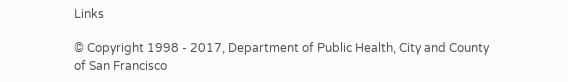Links

© Copyright 1998 - 2017, Department of Public Health, City and County of San Francisco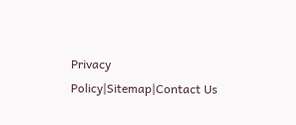Privacy Policy|Sitemap|Contact Us